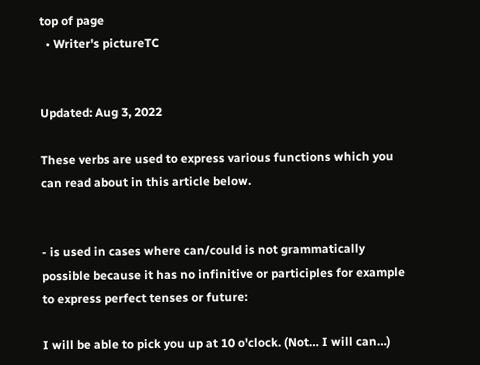top of page
  • Writer's pictureTC


Updated: Aug 3, 2022

These verbs are used to express various functions which you can read about in this article below.


- is used in cases where can/could is not grammatically possible because it has no infinitive or participles for example to express perfect tenses or future:

I will be able to pick you up at 10 o'clock. (Not… I will can…)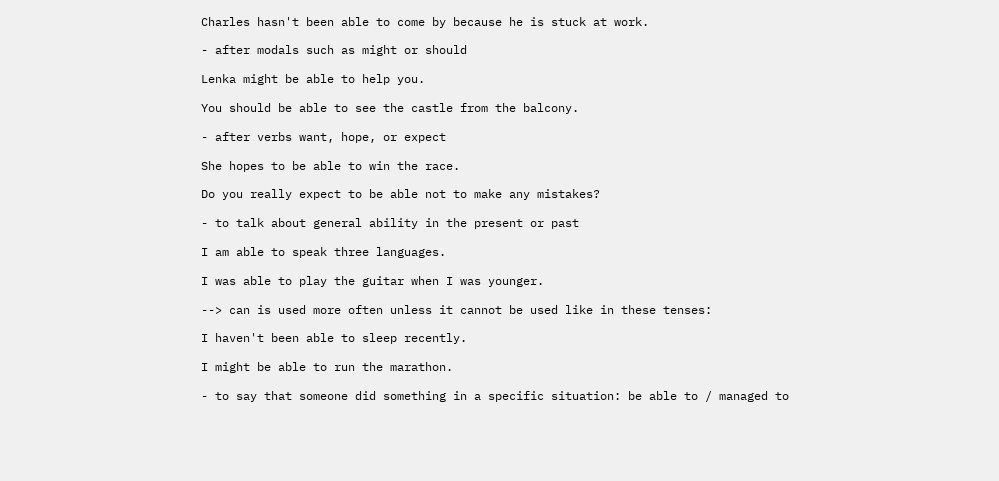Charles hasn't been able to come by because he is stuck at work.

- after modals such as might or should

Lenka might be able to help you.

You should be able to see the castle from the balcony.

- after verbs want, hope, or expect

She hopes to be able to win the race.

Do you really expect to be able not to make any mistakes?

- to talk about general ability in the present or past

I am able to speak three languages.

I was able to play the guitar when I was younger.

--> can is used more often unless it cannot be used like in these tenses:

I haven't been able to sleep recently.

I might be able to run the marathon.

- to say that someone did something in a specific situation: be able to / managed to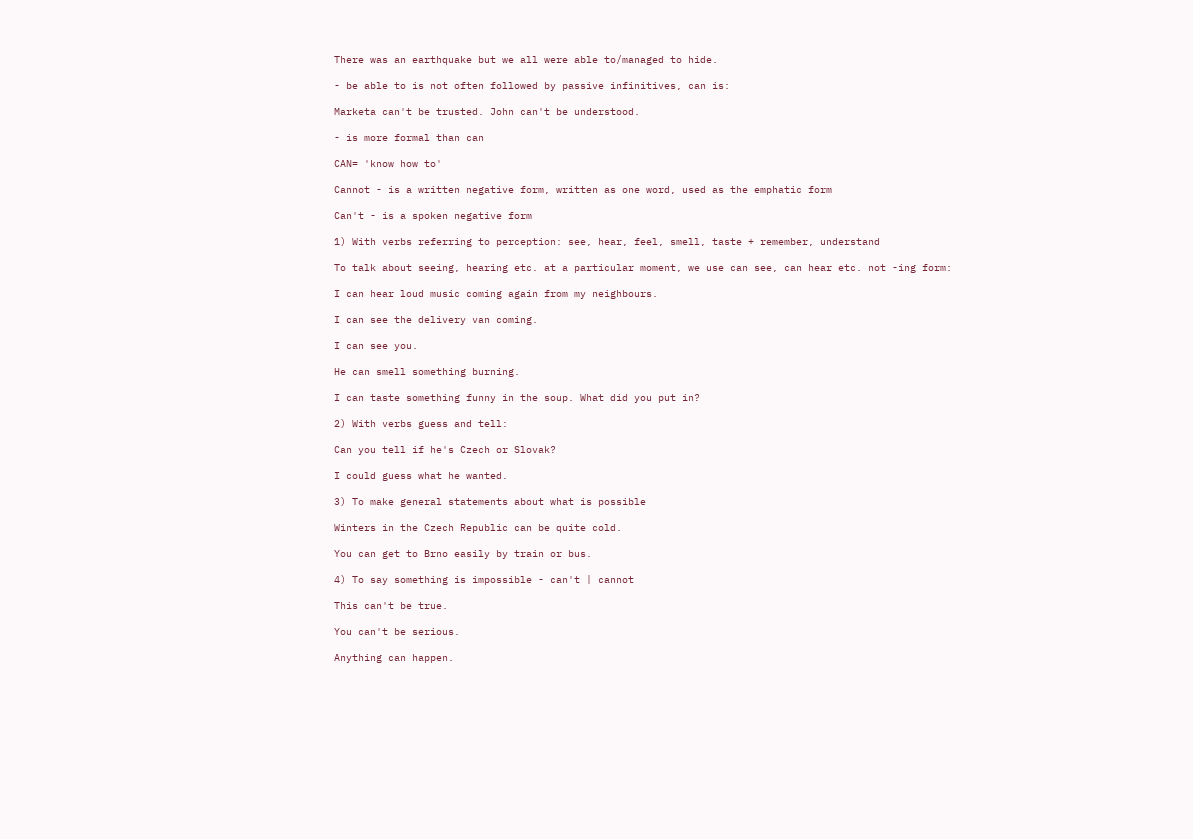There was an earthquake but we all were able to/managed to hide.

- be able to is not often followed by passive infinitives, can is:

Marketa can't be trusted. John can't be understood.

- is more formal than can

CAN= 'know how to'

Cannot - is a written negative form, written as one word, used as the emphatic form

Can't - is a spoken negative form

1) With verbs referring to perception: see, hear, feel, smell, taste + remember, understand

To talk about seeing, hearing etc. at a particular moment, we use can see, can hear etc. not -ing form:

I can hear loud music coming again from my neighbours.

I can see the delivery van coming.

I can see you.

He can smell something burning.

I can taste something funny in the soup. What did you put in?

2) With verbs guess and tell:

Can you tell if he's Czech or Slovak?

I could guess what he wanted.

3) To make general statements about what is possible

Winters in the Czech Republic can be quite cold.

You can get to Brno easily by train or bus.

4) To say something is impossible - can't | cannot

This can't be true.

You can't be serious.

Anything can happen.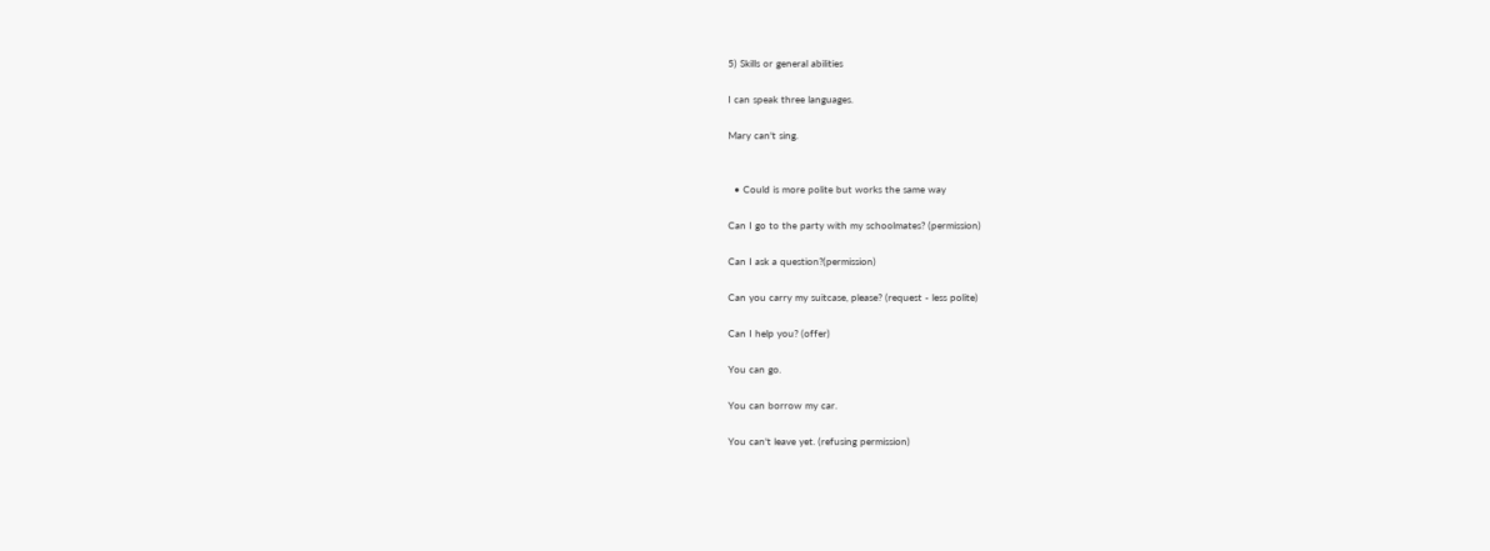5) Skills or general abilities

I can speak three languages.

Mary can't sing.


  • Could is more polite but works the same way

Can I go to the party with my schoolmates? (permission)

Can I ask a question?(permission)

Can you carry my suitcase, please? (request - less polite)

Can I help you? (offer)

You can go.

You can borrow my car.

You can't leave yet. (refusing permission)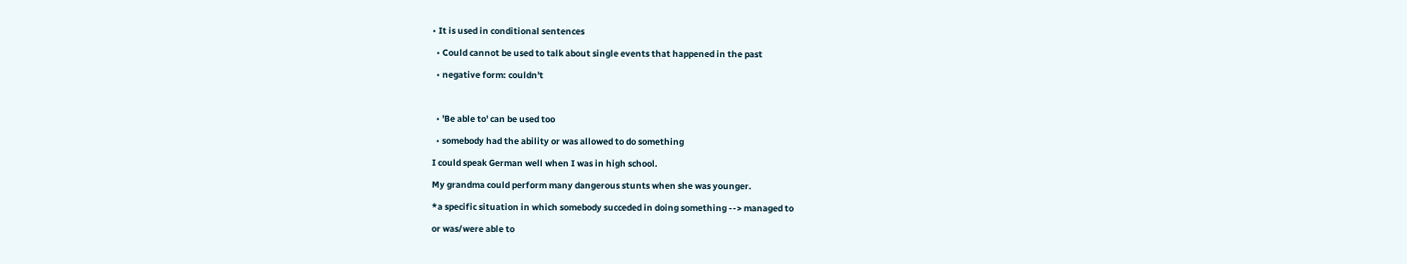• It is used in conditional sentences

  • Could cannot be used to talk about single events that happened in the past

  • negative form: couldn't



  • 'Be able to' can be used too

  • somebody had the ability or was allowed to do something

I could speak German well when I was in high school.

My grandma could perform many dangerous stunts when she was younger.

*a specific situation in which somebody succeded in doing something --> managed to

or was/were able to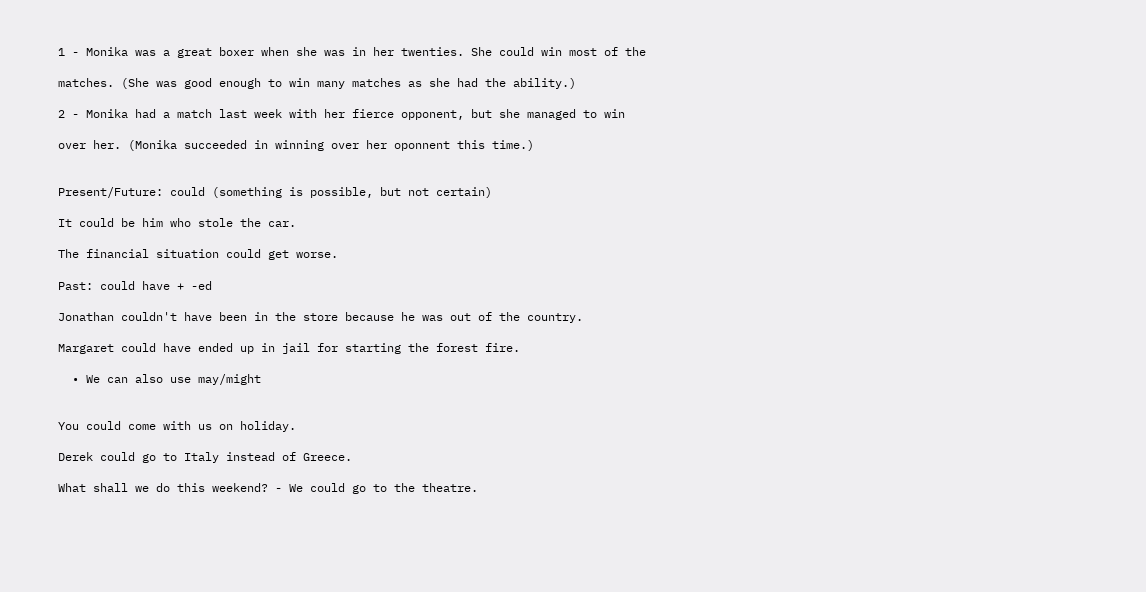1 - Monika was a great boxer when she was in her twenties. She could win most of the

matches. (She was good enough to win many matches as she had the ability.)

2 - Monika had a match last week with her fierce opponent, but she managed to win

over her. (Monika succeeded in winning over her oponnent this time.)


Present/Future: could (something is possible, but not certain)

It could be him who stole the car.

The financial situation could get worse.

Past: could have + -ed

Jonathan couldn't have been in the store because he was out of the country.

Margaret could have ended up in jail for starting the forest fire.

  • We can also use may/might


You could come with us on holiday.

Derek could go to Italy instead of Greece.

What shall we do this weekend? - We could go to the theatre.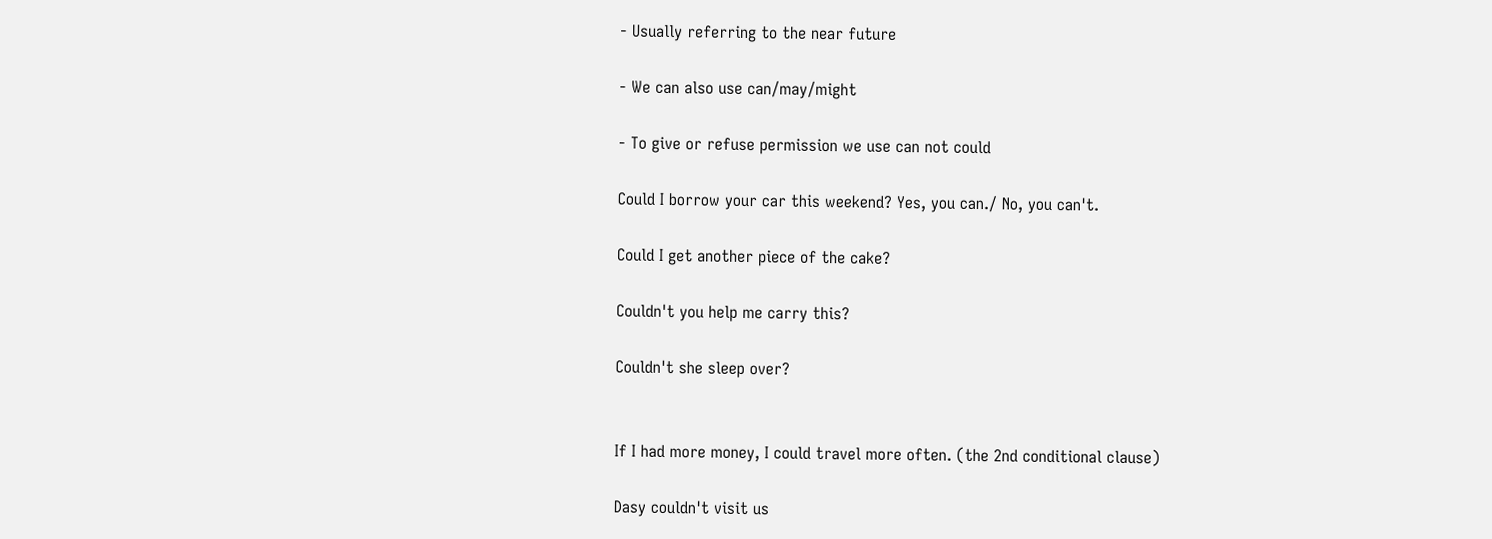- Usually referring to the near future

- We can also use can/may/might

- To give or refuse permission we use can not could

Could I borrow your car this weekend? Yes, you can./ No, you can't.

Could I get another piece of the cake?

Couldn't you help me carry this?

Couldn't she sleep over?


If I had more money, I could travel more often. (the 2nd conditional clause)

Dasy couldn't visit us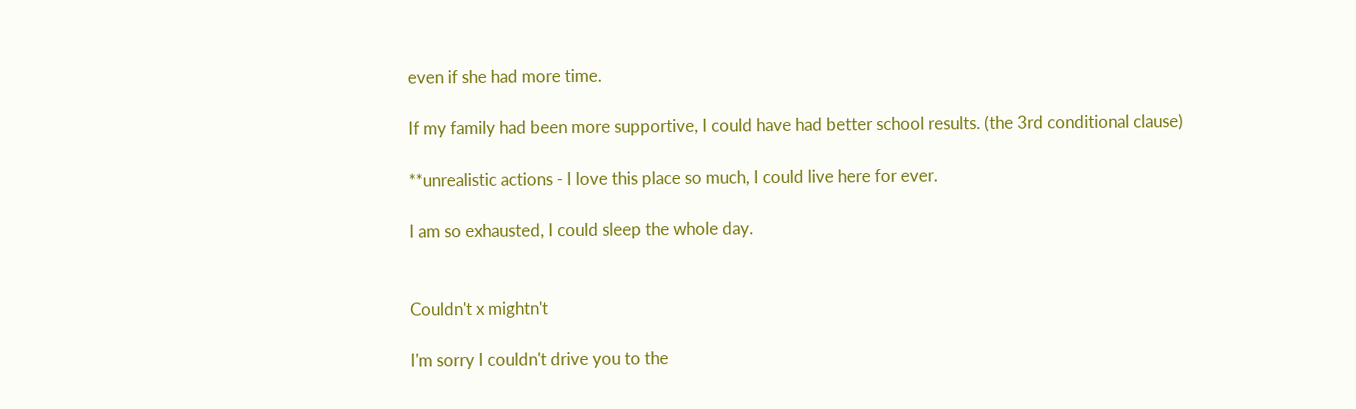even if she had more time.

If my family had been more supportive, I could have had better school results. (the 3rd conditional clause)

**unrealistic actions - I love this place so much, I could live here for ever.

I am so exhausted, I could sleep the whole day.


Couldn't x mightn't

I'm sorry I couldn't drive you to the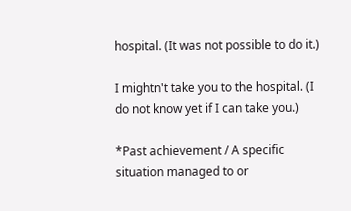hospital. (It was not possible to do it.)

I mightn't take you to the hospital. (I do not know yet if I can take you.)

*Past achievement / A specific situation managed to or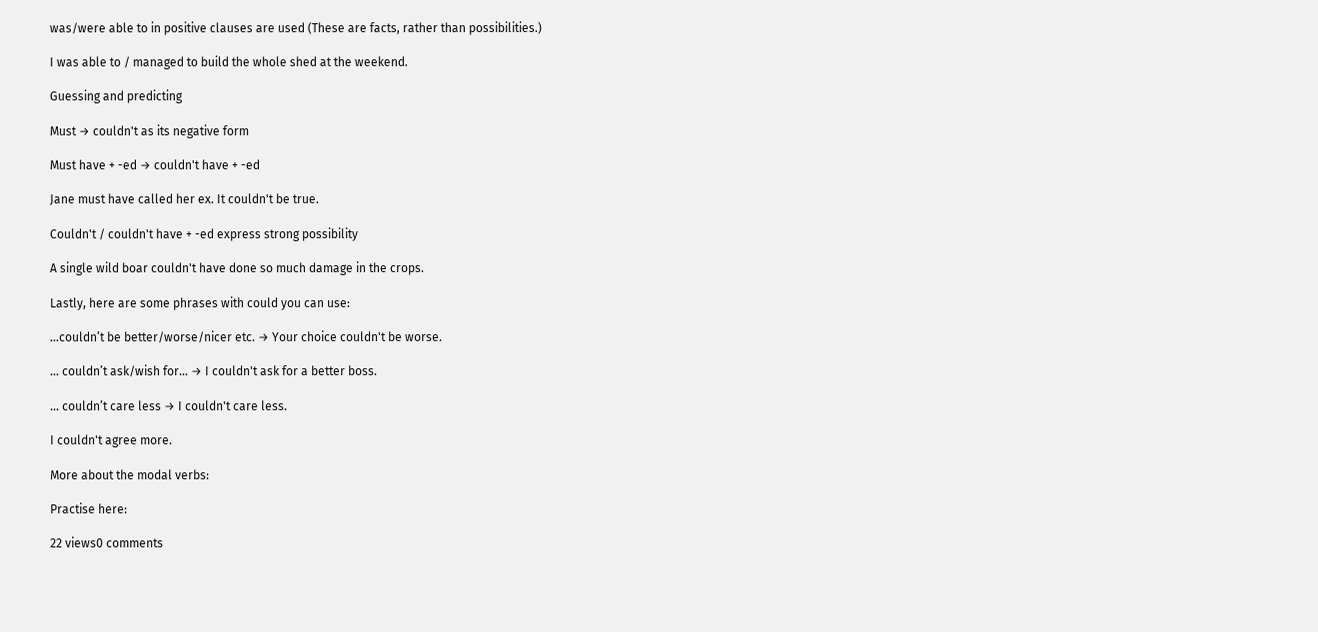was/were able to in positive clauses are used (These are facts, rather than possibilities.)

I was able to / managed to build the whole shed at the weekend.

Guessing and predicting

Must → couldn't as its negative form

Must have + -ed → couldn't have + -ed

Jane must have called her ex. It couldn't be true.

Couldn't / couldn't have + -ed express strong possibility

A single wild boar couldn't have done so much damage in the crops.

Lastly, here are some phrases with could you can use:

…couldn’t be better/worse/nicer etc. → Your choice couldn't be worse.

… couldn’t ask/wish for… → I couldn't ask for a better boss.

… couldn’t care less → I couldn't care less.

I couldn't agree more.

More about the modal verbs:

Practise here:

22 views0 comments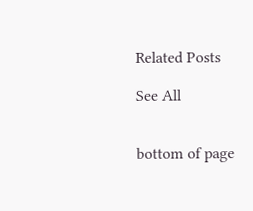Related Posts

See All


bottom of page